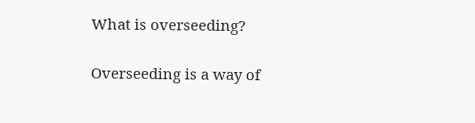What is overseeding?

Overseeding is a way of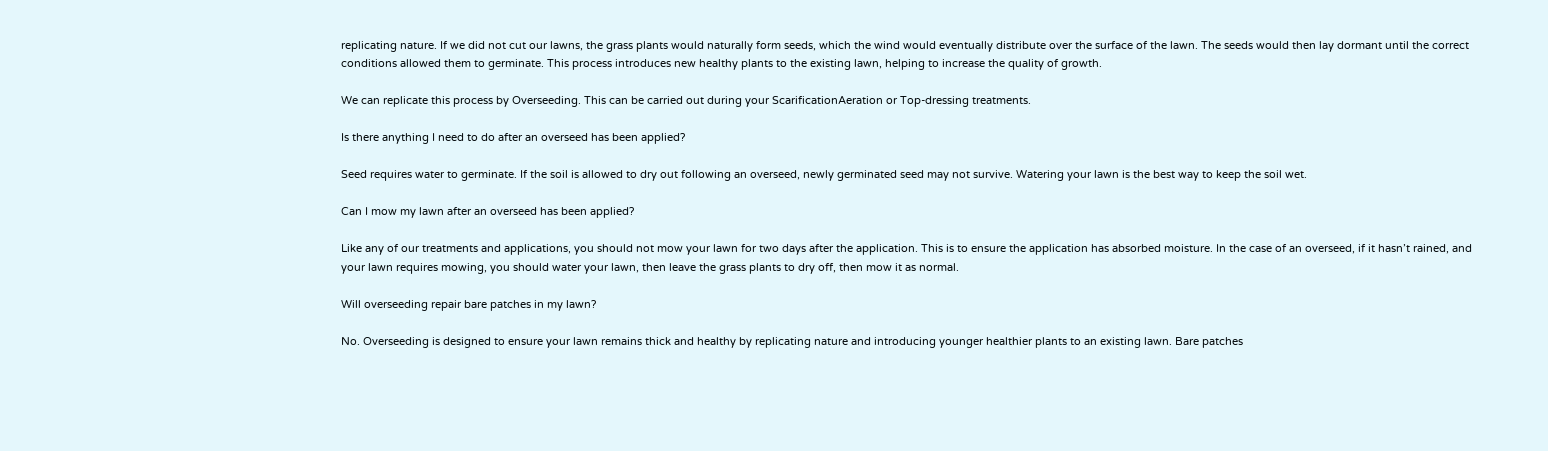replicating nature. If we did not cut our lawns, the grass plants would naturally form seeds, which the wind would eventually distribute over the surface of the lawn. The seeds would then lay dormant until the correct conditions allowed them to germinate. This process introduces new healthy plants to the existing lawn, helping to increase the quality of growth.

We can replicate this process by Overseeding. This can be carried out during your ScarificationAeration or Top-dressing treatments.

Is there anything I need to do after an overseed has been applied?

Seed requires water to germinate. If the soil is allowed to dry out following an overseed, newly germinated seed may not survive. Watering your lawn is the best way to keep the soil wet.

Can I mow my lawn after an overseed has been applied?

Like any of our treatments and applications, you should not mow your lawn for two days after the application. This is to ensure the application has absorbed moisture. In the case of an overseed, if it hasn’t rained, and your lawn requires mowing, you should water your lawn, then leave the grass plants to dry off, then mow it as normal.

Will overseeding repair bare patches in my lawn?

No. Overseeding is designed to ensure your lawn remains thick and healthy by replicating nature and introducing younger healthier plants to an existing lawn. Bare patches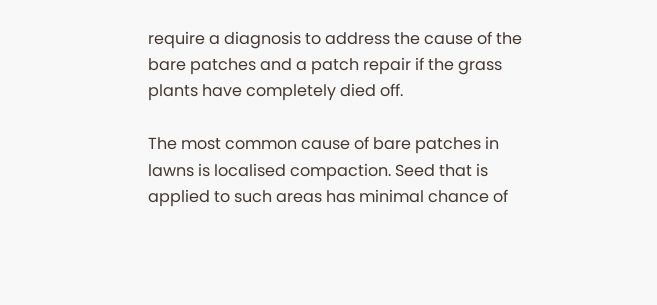require a diagnosis to address the cause of the bare patches and a patch repair if the grass plants have completely died off.

The most common cause of bare patches in lawns is localised compaction. Seed that is applied to such areas has minimal chance of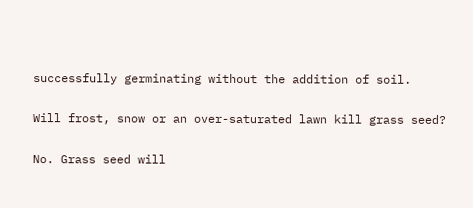successfully germinating without the addition of soil.

Will frost, snow or an over-saturated lawn kill grass seed?

No. Grass seed will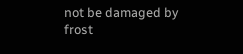not be damaged by frost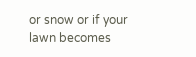or snow or if your lawn becomes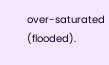over-saturated (flooded).